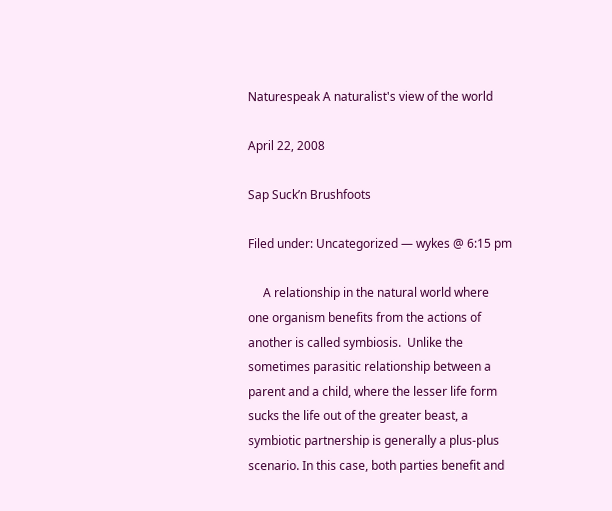Naturespeak A naturalist's view of the world

April 22, 2008

Sap Suck’n Brushfoots

Filed under: Uncategorized — wykes @ 6:15 pm

     A relationship in the natural world where one organism benefits from the actions of another is called symbiosis.  Unlike the sometimes parasitic relationship between a parent and a child, where the lesser life form sucks the life out of the greater beast, a symbiotic partnership is generally a plus-plus scenario. In this case, both parties benefit and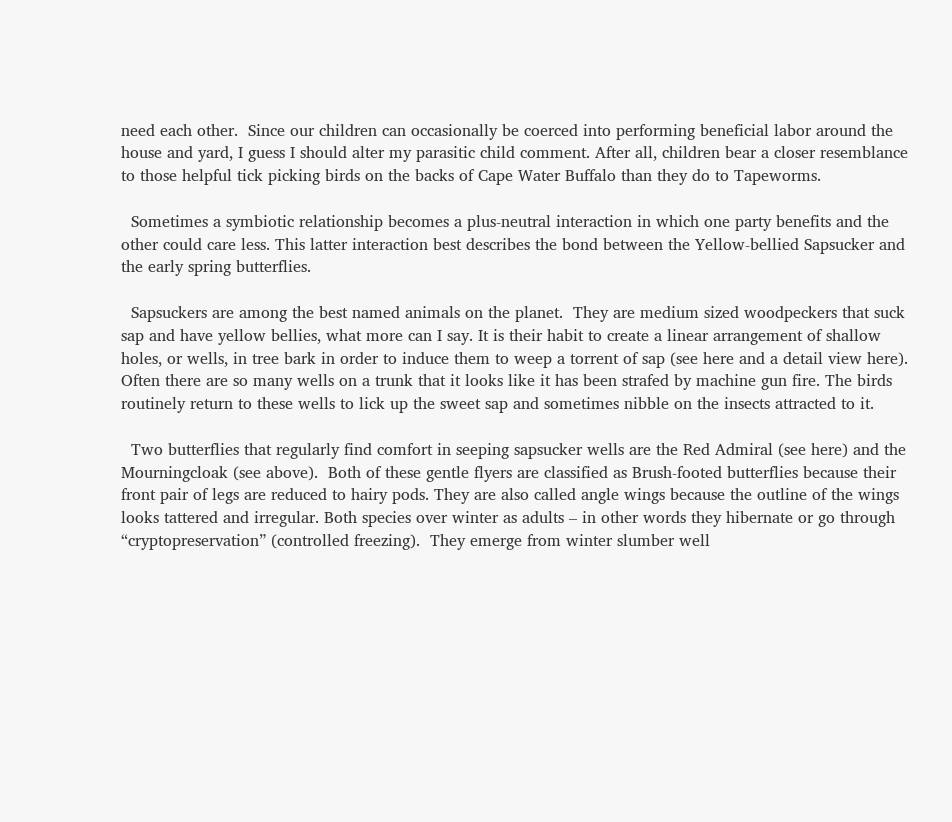need each other.  Since our children can occasionally be coerced into performing beneficial labor around the house and yard, I guess I should alter my parasitic child comment. After all, children bear a closer resemblance to those helpful tick picking birds on the backs of Cape Water Buffalo than they do to Tapeworms.

  Sometimes a symbiotic relationship becomes a plus-neutral interaction in which one party benefits and the other could care less. This latter interaction best describes the bond between the Yellow-bellied Sapsucker and the early spring butterflies.

  Sapsuckers are among the best named animals on the planet.  They are medium sized woodpeckers that suck sap and have yellow bellies, what more can I say. It is their habit to create a linear arrangement of shallow holes, or wells, in tree bark in order to induce them to weep a torrent of sap (see here and a detail view here).  Often there are so many wells on a trunk that it looks like it has been strafed by machine gun fire. The birds routinely return to these wells to lick up the sweet sap and sometimes nibble on the insects attracted to it.

  Two butterflies that regularly find comfort in seeping sapsucker wells are the Red Admiral (see here) and the Mourningcloak (see above).  Both of these gentle flyers are classified as Brush-footed butterflies because their front pair of legs are reduced to hairy pods. They are also called angle wings because the outline of the wings looks tattered and irregular. Both species over winter as adults – in other words they hibernate or go through “cryptopreservation” (controlled freezing).  They emerge from winter slumber well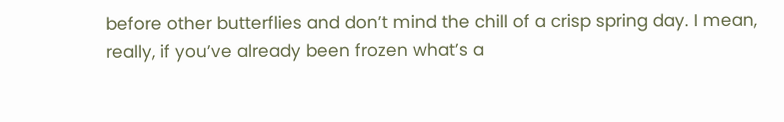before other butterflies and don’t mind the chill of a crisp spring day. I mean, really, if you’ve already been frozen what’s a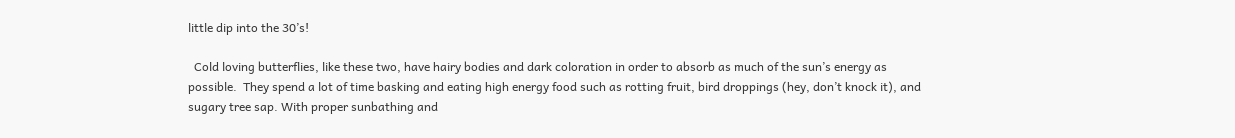little dip into the 30’s!

  Cold loving butterflies, like these two, have hairy bodies and dark coloration in order to absorb as much of the sun’s energy as possible.  They spend a lot of time basking and eating high energy food such as rotting fruit, bird droppings (hey, don’t knock it), and sugary tree sap. With proper sunbathing and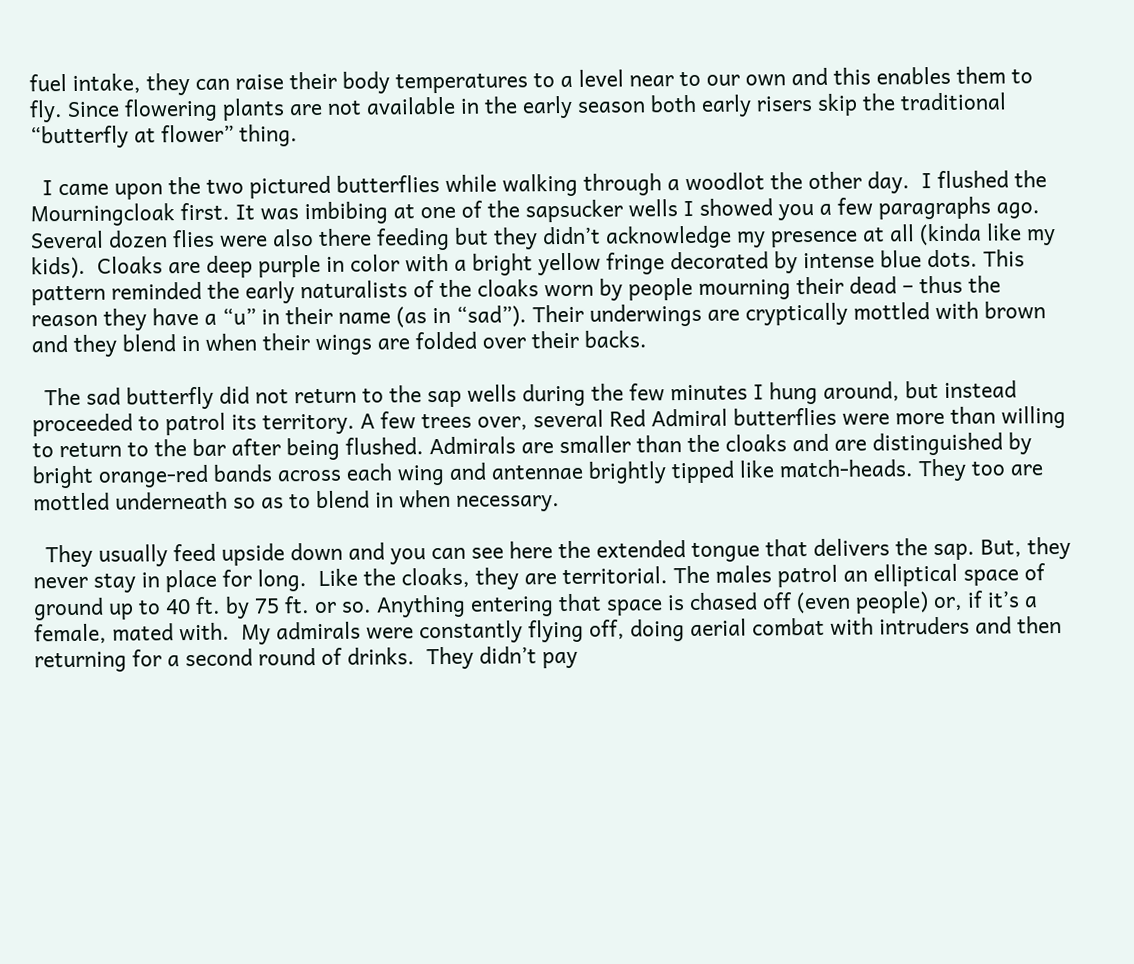fuel intake, they can raise their body temperatures to a level near to our own and this enables them to fly. Since flowering plants are not available in the early season both early risers skip the traditional “butterfly at flower” thing.

  I came upon the two pictured butterflies while walking through a woodlot the other day.  I flushed the Mourningcloak first. It was imbibing at one of the sapsucker wells I showed you a few paragraphs ago. Several dozen flies were also there feeding but they didn’t acknowledge my presence at all (kinda like my kids).  Cloaks are deep purple in color with a bright yellow fringe decorated by intense blue dots. This pattern reminded the early naturalists of the cloaks worn by people mourning their dead – thus the reason they have a “u” in their name (as in “sad”). Their underwings are cryptically mottled with brown and they blend in when their wings are folded over their backs.

  The sad butterfly did not return to the sap wells during the few minutes I hung around, but instead proceeded to patrol its territory. A few trees over, several Red Admiral butterflies were more than willing to return to the bar after being flushed. Admirals are smaller than the cloaks and are distinguished by bright orange-red bands across each wing and antennae brightly tipped like match-heads. They too are mottled underneath so as to blend in when necessary.

  They usually feed upside down and you can see here the extended tongue that delivers the sap. But, they never stay in place for long.  Like the cloaks, they are territorial. The males patrol an elliptical space of ground up to 40 ft. by 75 ft. or so. Anything entering that space is chased off (even people) or, if it’s a female, mated with.  My admirals were constantly flying off, doing aerial combat with intruders and then returning for a second round of drinks.  They didn’t pay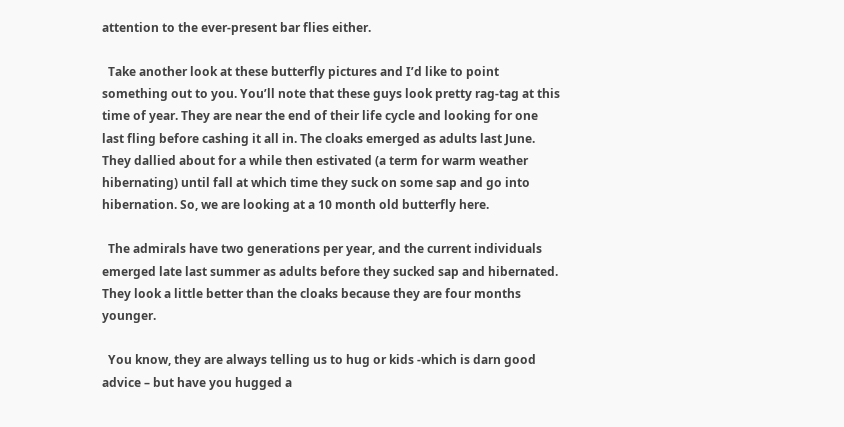attention to the ever-present bar flies either.

  Take another look at these butterfly pictures and I’d like to point something out to you. You’ll note that these guys look pretty rag-tag at this time of year. They are near the end of their life cycle and looking for one last fling before cashing it all in. The cloaks emerged as adults last June. They dallied about for a while then estivated (a term for warm weather hibernating) until fall at which time they suck on some sap and go into hibernation. So, we are looking at a 10 month old butterfly here.

  The admirals have two generations per year, and the current individuals emerged late last summer as adults before they sucked sap and hibernated. They look a little better than the cloaks because they are four months younger.

  You know, they are always telling us to hug or kids -which is darn good advice – but have you hugged a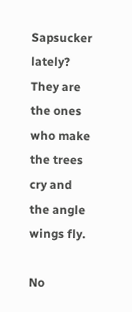Sapsucker lately?  They are the ones who make the trees cry and the angle wings fly.

No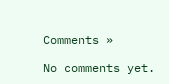Comments »

No comments yet.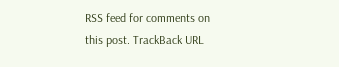RSS feed for comments on this post. TrackBack URL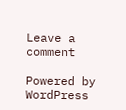Leave a comment

Powered by WordPress